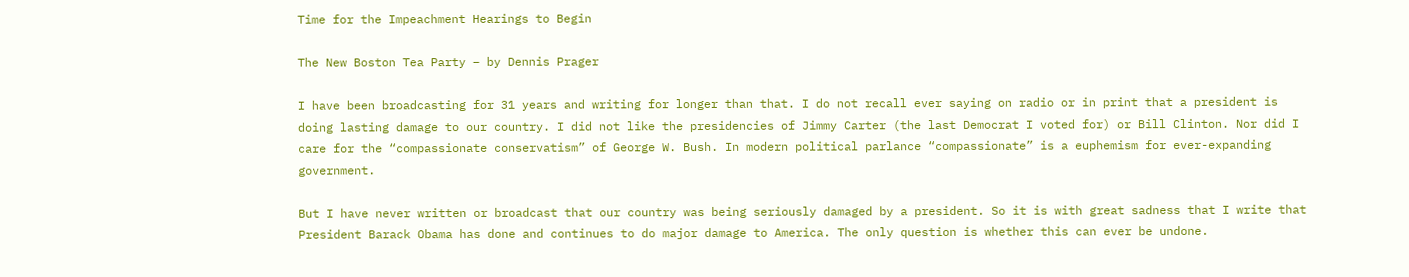Time for the Impeachment Hearings to Begin

The New Boston Tea Party – by Dennis Prager

I have been broadcasting for 31 years and writing for longer than that. I do not recall ever saying on radio or in print that a president is doing lasting damage to our country. I did not like the presidencies of Jimmy Carter (the last Democrat I voted for) or Bill Clinton. Nor did I care for the “compassionate conservatism” of George W. Bush. In modern political parlance “compassionate” is a euphemism for ever-expanding government.

But I have never written or broadcast that our country was being seriously damaged by a president. So it is with great sadness that I write that President Barack Obama has done and continues to do major damage to America. The only question is whether this can ever be undone.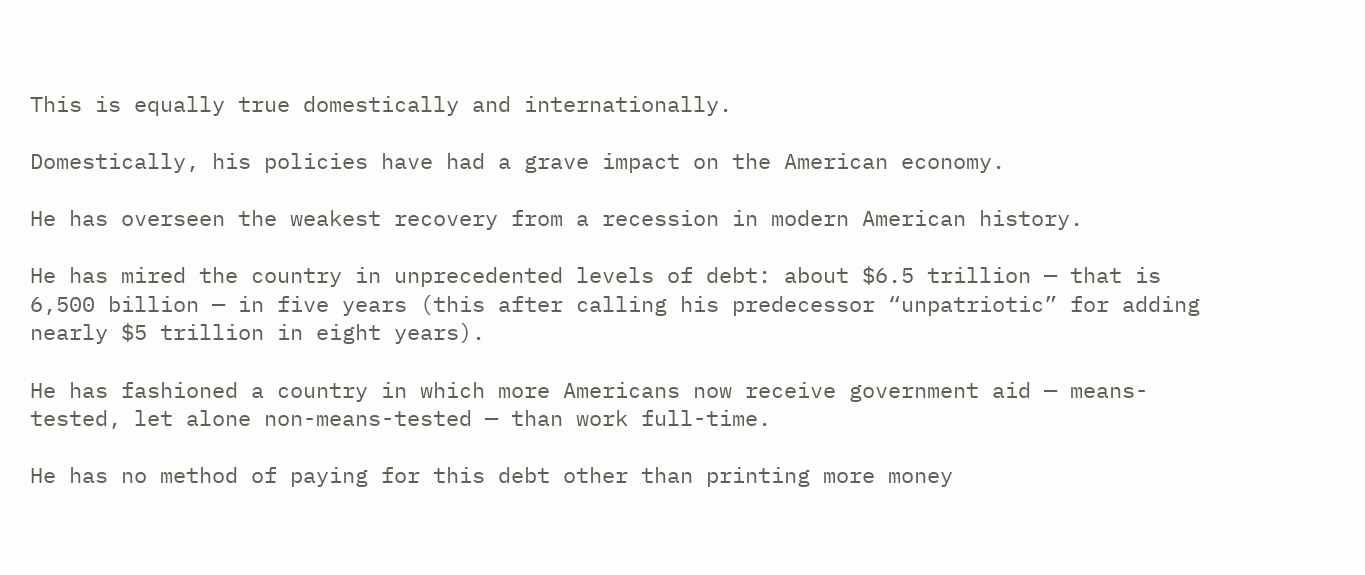This is equally true domestically and internationally.

Domestically, his policies have had a grave impact on the American economy.

He has overseen the weakest recovery from a recession in modern American history.

He has mired the country in unprecedented levels of debt: about $6.5 trillion — that is 6,500 billion — in five years (this after calling his predecessor “unpatriotic” for adding nearly $5 trillion in eight years).

He has fashioned a country in which more Americans now receive government aid — means-tested, let alone non-means-tested — than work full-time.

He has no method of paying for this debt other than printing more money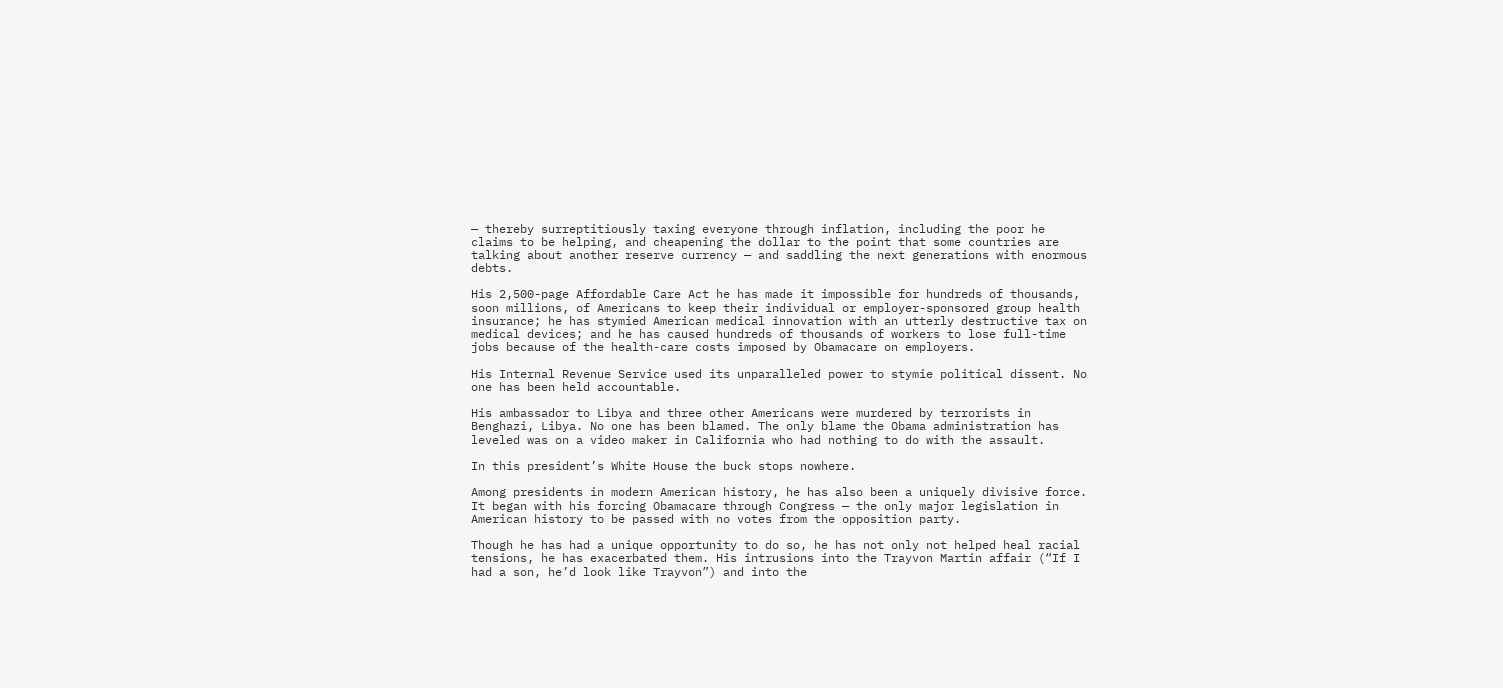— thereby surreptitiously taxing everyone through inflation, including the poor he claims to be helping, and cheapening the dollar to the point that some countries are talking about another reserve currency — and saddling the next generations with enormous debts.

His 2,500-page Affordable Care Act he has made it impossible for hundreds of thousands, soon millions, of Americans to keep their individual or employer-sponsored group health insurance; he has stymied American medical innovation with an utterly destructive tax on medical devices; and he has caused hundreds of thousands of workers to lose full-time jobs because of the health-care costs imposed by Obamacare on employers.

His Internal Revenue Service used its unparalleled power to stymie political dissent. No one has been held accountable.

His ambassador to Libya and three other Americans were murdered by terrorists in Benghazi, Libya. No one has been blamed. The only blame the Obama administration has leveled was on a video maker in California who had nothing to do with the assault.

In this president’s White House the buck stops nowhere.

Among presidents in modern American history, he has also been a uniquely divisive force. It began with his forcing Obamacare through Congress — the only major legislation in American history to be passed with no votes from the opposition party.

Though he has had a unique opportunity to do so, he has not only not helped heal racial tensions, he has exacerbated them. His intrusions into the Trayvon Martin affair (“If I had a son, he’d look like Trayvon”) and into the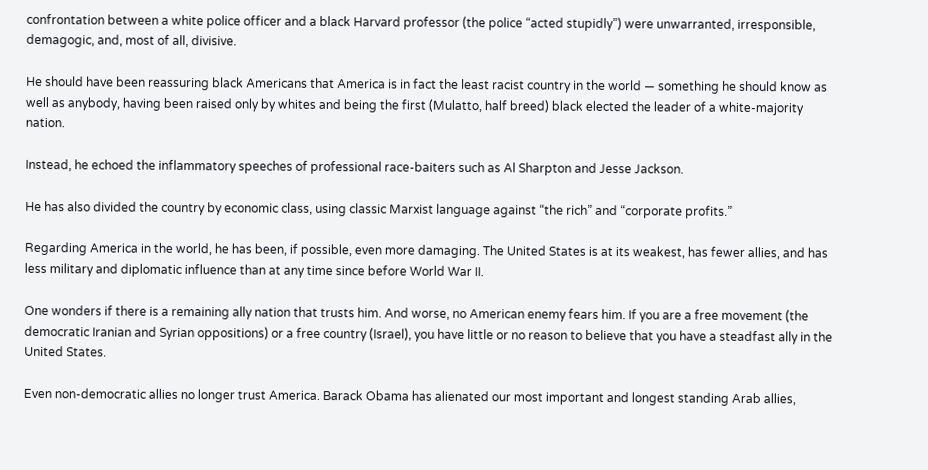confrontation between a white police officer and a black Harvard professor (the police “acted stupidly”) were unwarranted, irresponsible, demagogic, and, most of all, divisive.

He should have been reassuring black Americans that America is in fact the least racist country in the world — something he should know as well as anybody, having been raised only by whites and being the first (Mulatto, half breed) black elected the leader of a white-majority nation.

Instead, he echoed the inflammatory speeches of professional race-baiters such as Al Sharpton and Jesse Jackson.

He has also divided the country by economic class, using classic Marxist language against “the rich” and “corporate profits.”

Regarding America in the world, he has been, if possible, even more damaging. The United States is at its weakest, has fewer allies, and has less military and diplomatic influence than at any time since before World War II.

One wonders if there is a remaining ally nation that trusts him. And worse, no American enemy fears him. If you are a free movement (the democratic Iranian and Syrian oppositions) or a free country (Israel), you have little or no reason to believe that you have a steadfast ally in the United States.

Even non-democratic allies no longer trust America. Barack Obama has alienated our most important and longest standing Arab allies,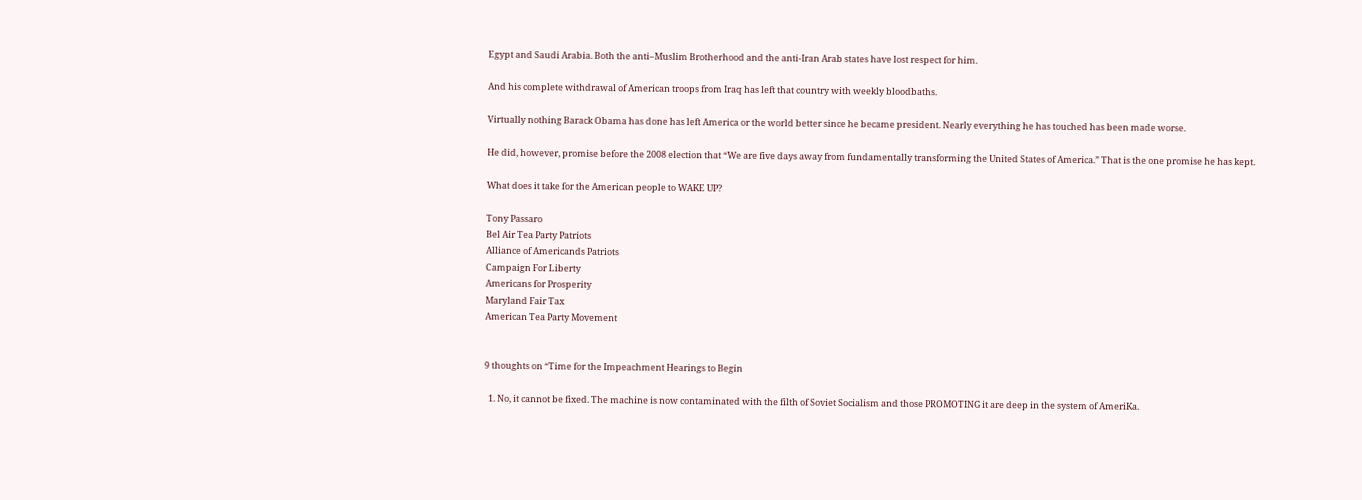Egypt and Saudi Arabia. Both the anti–Muslim Brotherhood and the anti-Iran Arab states have lost respect for him.

And his complete withdrawal of American troops from Iraq has left that country with weekly bloodbaths.

Virtually nothing Barack Obama has done has left America or the world better since he became president. Nearly everything he has touched has been made worse.

He did, however, promise before the 2008 election that “We are five days away from fundamentally transforming the United States of America.” That is the one promise he has kept.

What does it take for the American people to WAKE UP?

Tony Passaro
Bel Air Tea Party Patriots
Alliance of Americands Patriots
Campaign For Liberty
Americans for Prosperity
Maryland Fair Tax
American Tea Party Movement


9 thoughts on “Time for the Impeachment Hearings to Begin

  1. No, it cannot be fixed. The machine is now contaminated with the filth of Soviet Socialism and those PROMOTING it are deep in the system of AmeriKa.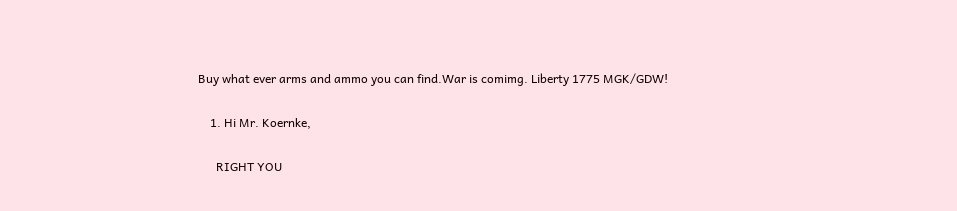Buy what ever arms and ammo you can find.War is comimg. Liberty 1775 MGK/GDW!

    1. Hi Mr. Koernke,

      RIGHT YOU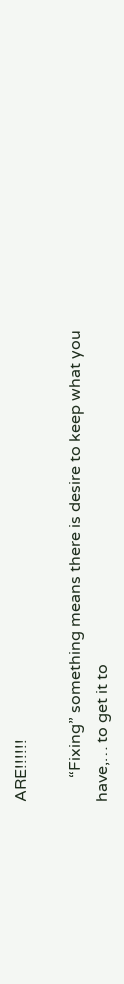ARE!!!!!!

      “Fixing” something means there is desire to keep what you have,… to get it to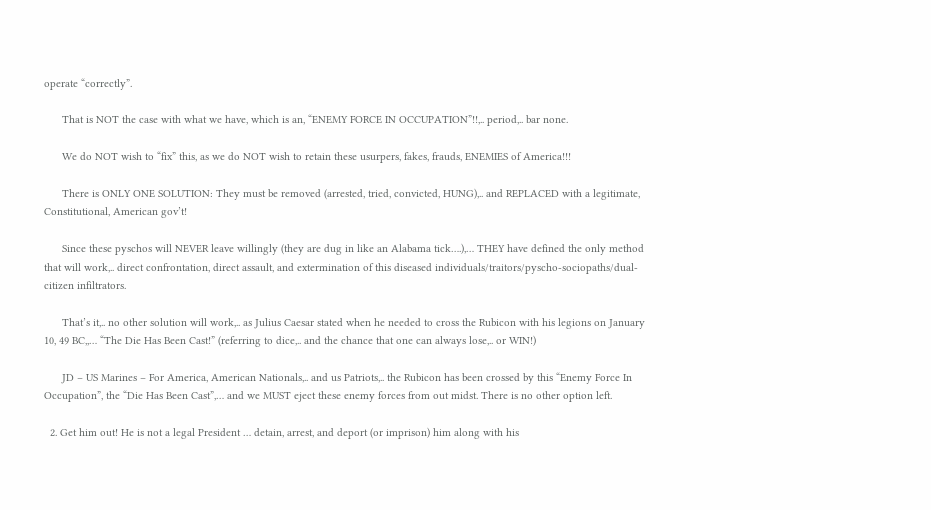operate “correctly”.

      That is NOT the case with what we have, which is an, “ENEMY FORCE IN OCCUPATION”!!,.. period,.. bar none.

      We do NOT wish to “fix” this, as we do NOT wish to retain these usurpers, fakes, frauds, ENEMIES of America!!!

      There is ONLY ONE SOLUTION: They must be removed (arrested, tried, convicted, HUNG),.. and REPLACED with a legitimate, Constitutional, American gov’t!

      Since these pyschos will NEVER leave willingly (they are dug in like an Alabama tick….),… THEY have defined the only method that will work,.. direct confrontation, direct assault, and extermination of this diseased individuals/traitors/pyscho-sociopaths/dual-citizen infiltrators.

      That’s it,.. no other solution will work,.. as Julius Caesar stated when he needed to cross the Rubicon with his legions on January 10, 49 BC,,… “The Die Has Been Cast!” (referring to dice,.. and the chance that one can always lose,.. or WIN!)

      JD – US Marines – For America, American Nationals,.. and us Patriots,.. the Rubicon has been crossed by this “Enemy Force In Occupation”, the “Die Has Been Cast”,… and we MUST eject these enemy forces from out midst. There is no other option left.

  2. Get him out! He is not a legal President … detain, arrest, and deport (or imprison) him along with his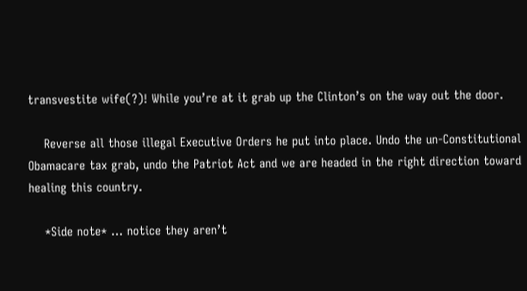transvestite wife(?)! While you’re at it grab up the Clinton’s on the way out the door.

    Reverse all those illegal Executive Orders he put into place. Undo the un-Constitutional Obamacare tax grab, undo the Patriot Act and we are headed in the right direction toward healing this country.

    *Side note* … notice they aren’t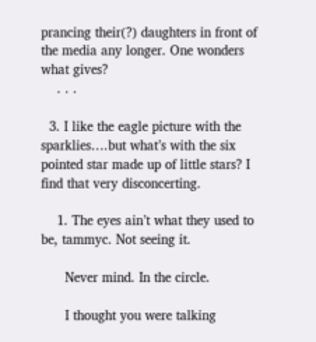prancing their(?) daughters in front of the media any longer. One wonders what gives?
    . . .

  3. I like the eagle picture with the sparklies….but what’s with the six pointed star made up of little stars? I find that very disconcerting.

    1. The eyes ain’t what they used to be, tammyc. Not seeing it.

      Never mind. In the circle.

      I thought you were talking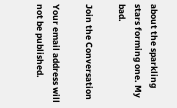about the sparkling stars forming one. My bad.

Join the Conversation

Your email address will not be published.